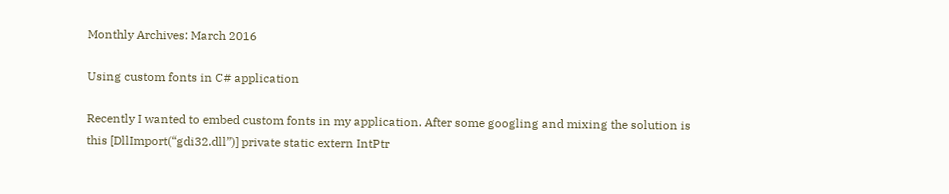Monthly Archives: March 2016

Using custom fonts in C# application

Recently I wanted to embed custom fonts in my application. After some googling and mixing the solution is this [DllImport(“gdi32.dll”)] private static extern IntPtr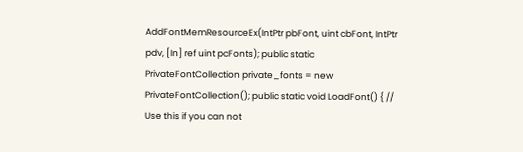AddFontMemResourceEx(IntPtr pbFont, uint cbFont, IntPtr pdv, [In] ref uint pcFonts); public static PrivateFontCollection private_fonts = new PrivateFontCollection(); public static void LoadFont() { // Use this if you can not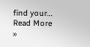find your… Read More »